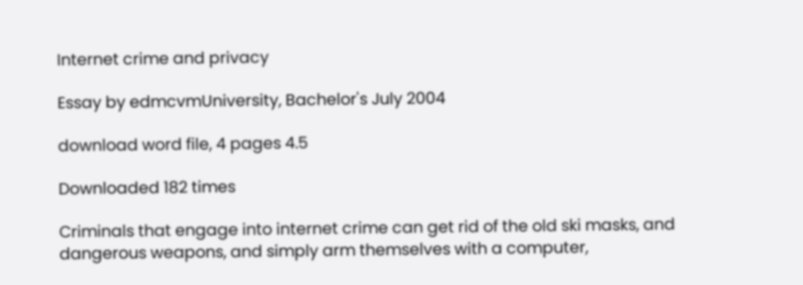Internet crime and privacy

Essay by edmcvmUniversity, Bachelor's July 2004

download word file, 4 pages 4.5

Downloaded 182 times

Criminals that engage into internet crime can get rid of the old ski masks, and dangerous weapons, and simply arm themselves with a computer,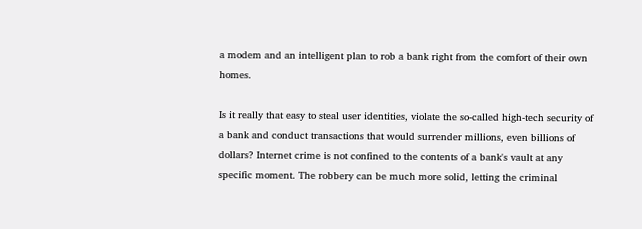a modem and an intelligent plan to rob a bank right from the comfort of their own homes.

Is it really that easy to steal user identities, violate the so-called high-tech security of a bank and conduct transactions that would surrender millions, even billions of dollars? Internet crime is not confined to the contents of a bank's vault at any specific moment. The robbery can be much more solid, letting the criminal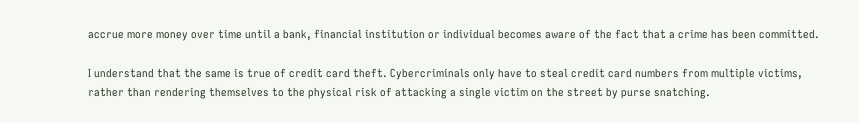accrue more money over time until a bank, financial institution or individual becomes aware of the fact that a crime has been committed.

I understand that the same is true of credit card theft. Cybercriminals only have to steal credit card numbers from multiple victims, rather than rendering themselves to the physical risk of attacking a single victim on the street by purse snatching.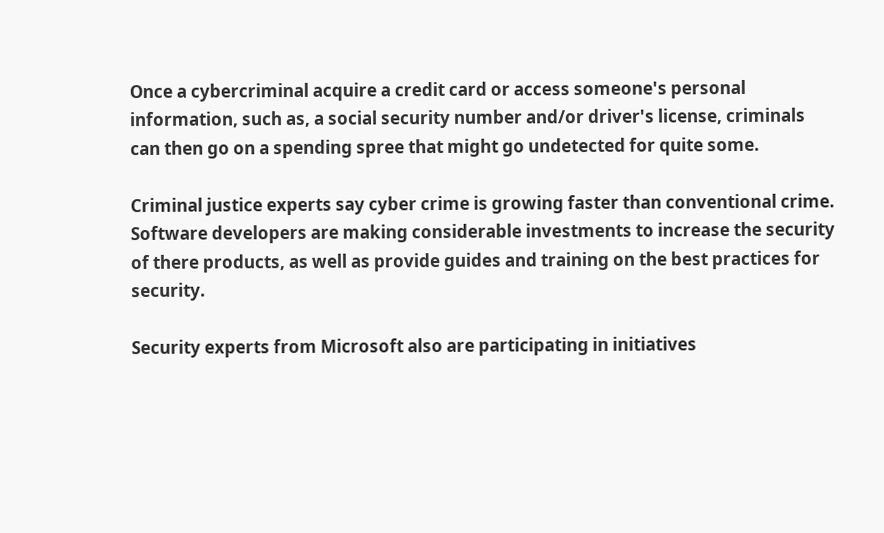Once a cybercriminal acquire a credit card or access someone's personal information, such as, a social security number and/or driver's license, criminals can then go on a spending spree that might go undetected for quite some.

Criminal justice experts say cyber crime is growing faster than conventional crime. Software developers are making considerable investments to increase the security of there products, as well as provide guides and training on the best practices for security.

Security experts from Microsoft also are participating in initiatives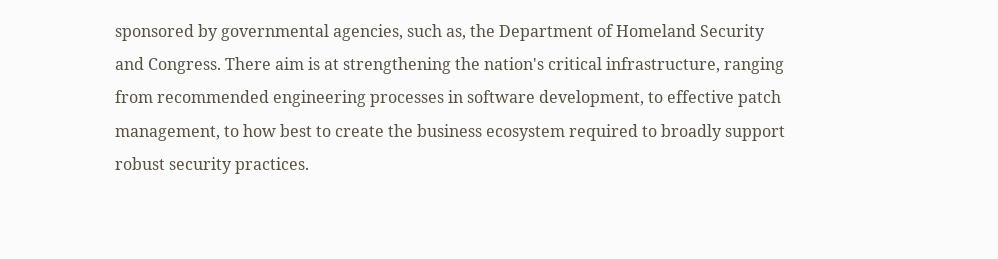sponsored by governmental agencies, such as, the Department of Homeland Security and Congress. There aim is at strengthening the nation's critical infrastructure, ranging from recommended engineering processes in software development, to effective patch management, to how best to create the business ecosystem required to broadly support robust security practices.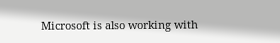Microsoft is also working with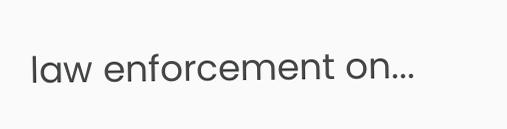law enforcement on...